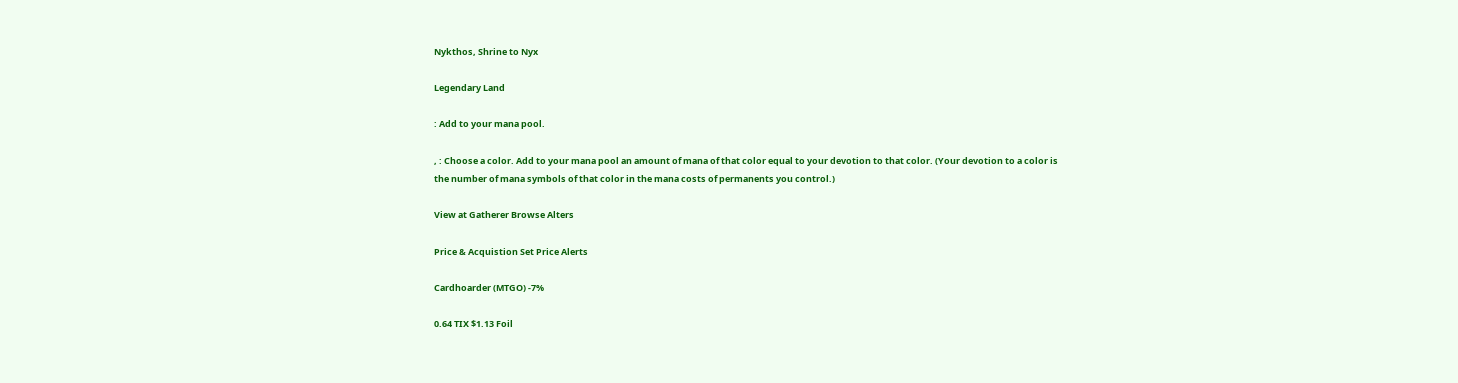Nykthos, Shrine to Nyx

Legendary Land

: Add to your mana pool.

, : Choose a color. Add to your mana pool an amount of mana of that color equal to your devotion to that color. (Your devotion to a color is the number of mana symbols of that color in the mana costs of permanents you control.)

View at Gatherer Browse Alters

Price & Acquistion Set Price Alerts

Cardhoarder (MTGO) -7%

0.64 TIX $1.13 Foil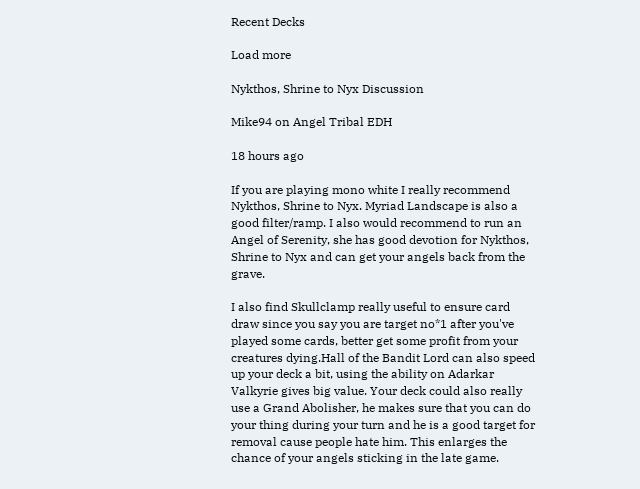Recent Decks

Load more

Nykthos, Shrine to Nyx Discussion

Mike94 on Angel Tribal EDH

18 hours ago

If you are playing mono white I really recommend Nykthos, Shrine to Nyx. Myriad Landscape is also a good filter/ramp. I also would recommend to run an Angel of Serenity, she has good devotion for Nykthos, Shrine to Nyx and can get your angels back from the grave.

I also find Skullclamp really useful to ensure card draw since you say you are target no*1 after you've played some cards, better get some profit from your creatures dying.Hall of the Bandit Lord can also speed up your deck a bit, using the ability on Adarkar Valkyrie gives big value. Your deck could also really use a Grand Abolisher, he makes sure that you can do your thing during your turn and he is a good target for removal cause people hate him. This enlarges the chance of your angels sticking in the late game.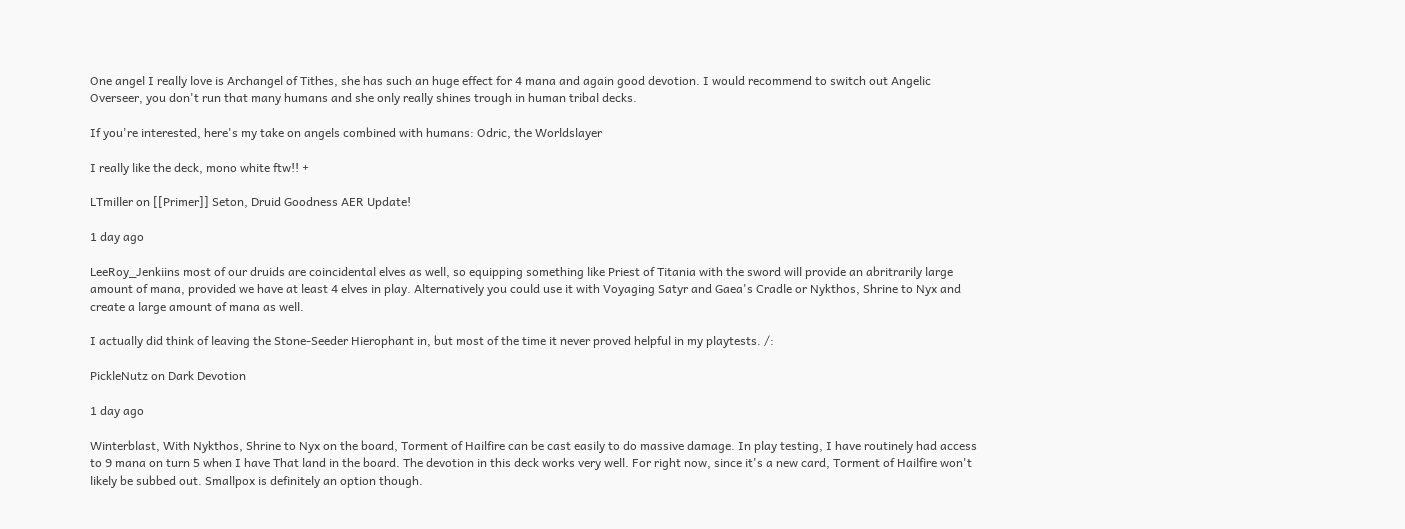One angel I really love is Archangel of Tithes, she has such an huge effect for 4 mana and again good devotion. I would recommend to switch out Angelic Overseer, you don't run that many humans and she only really shines trough in human tribal decks.

If you're interested, here's my take on angels combined with humans: Odric, the Worldslayer

I really like the deck, mono white ftw!! +

LTmiller on [[Primer]] Seton, Druid Goodness AER Update!

1 day ago

LeeRoy_Jenkiins most of our druids are coincidental elves as well, so equipping something like Priest of Titania with the sword will provide an abritrarily large amount of mana, provided we have at least 4 elves in play. Alternatively you could use it with Voyaging Satyr and Gaea's Cradle or Nykthos, Shrine to Nyx and create a large amount of mana as well.

I actually did think of leaving the Stone-Seeder Hierophant in, but most of the time it never proved helpful in my playtests. /:

PickleNutz on Dark Devotion

1 day ago

Winterblast, With Nykthos, Shrine to Nyx on the board, Torment of Hailfire can be cast easily to do massive damage. In play testing, I have routinely had access to 9 mana on turn 5 when I have That land in the board. The devotion in this deck works very well. For right now, since it's a new card, Torment of Hailfire won't likely be subbed out. Smallpox is definitely an option though.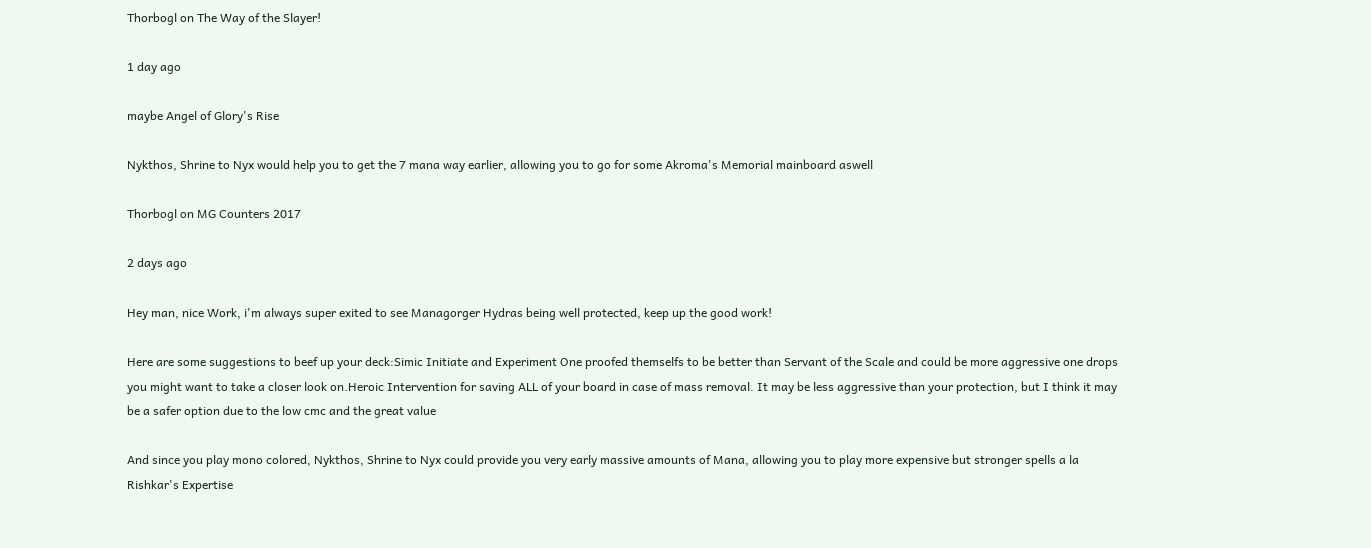Thorbogl on The Way of the Slayer!

1 day ago

maybe Angel of Glory's Rise

Nykthos, Shrine to Nyx would help you to get the 7 mana way earlier, allowing you to go for some Akroma's Memorial mainboard aswell

Thorbogl on MG Counters 2017

2 days ago

Hey man, nice Work, i'm always super exited to see Managorger Hydras being well protected, keep up the good work!

Here are some suggestions to beef up your deck:Simic Initiate and Experiment One proofed themselfs to be better than Servant of the Scale and could be more aggressive one drops you might want to take a closer look on.Heroic Intervention for saving ALL of your board in case of mass removal. It may be less aggressive than your protection, but I think it may be a safer option due to the low cmc and the great value

And since you play mono colored, Nykthos, Shrine to Nyx could provide you very early massive amounts of Mana, allowing you to play more expensive but stronger spells a la Rishkar's Expertise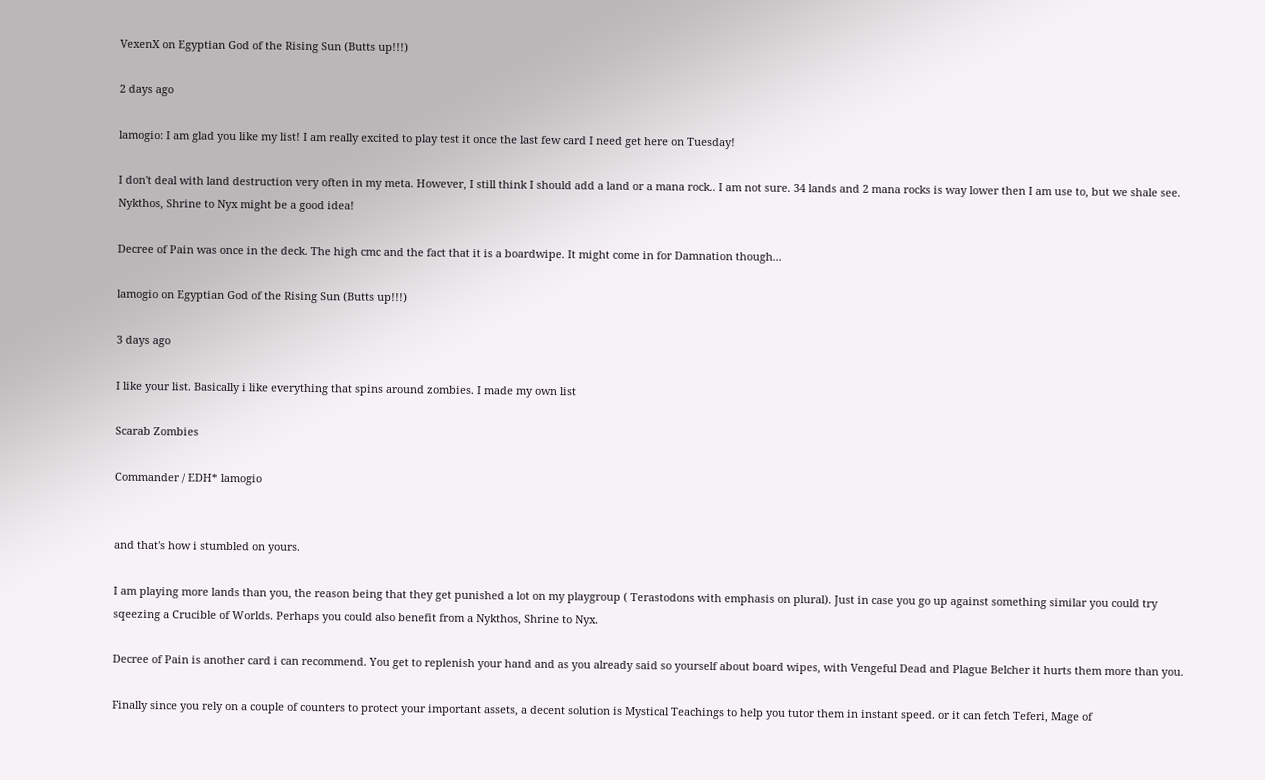VexenX on Egyptian God of the Rising Sun (Butts up!!!)

2 days ago

lamogio: I am glad you like my list! I am really excited to play test it once the last few card I need get here on Tuesday!

I don't deal with land destruction very often in my meta. However, I still think I should add a land or a mana rock.. I am not sure. 34 lands and 2 mana rocks is way lower then I am use to, but we shale see. Nykthos, Shrine to Nyx might be a good idea!

Decree of Pain was once in the deck. The high cmc and the fact that it is a boardwipe. It might come in for Damnation though...

lamogio on Egyptian God of the Rising Sun (Butts up!!!)

3 days ago

I like your list. Basically i like everything that spins around zombies. I made my own list

Scarab Zombies

Commander / EDH* lamogio


and that's how i stumbled on yours.

I am playing more lands than you, the reason being that they get punished a lot on my playgroup ( Terastodons with emphasis on plural). Just in case you go up against something similar you could try sqeezing a Crucible of Worlds. Perhaps you could also benefit from a Nykthos, Shrine to Nyx.

Decree of Pain is another card i can recommend. You get to replenish your hand and as you already said so yourself about board wipes, with Vengeful Dead and Plague Belcher it hurts them more than you.

Finally since you rely on a couple of counters to protect your important assets, a decent solution is Mystical Teachings to help you tutor them in instant speed. or it can fetch Teferi, Mage of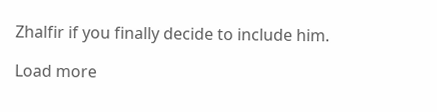Zhalfir if you finally decide to include him.

Load more